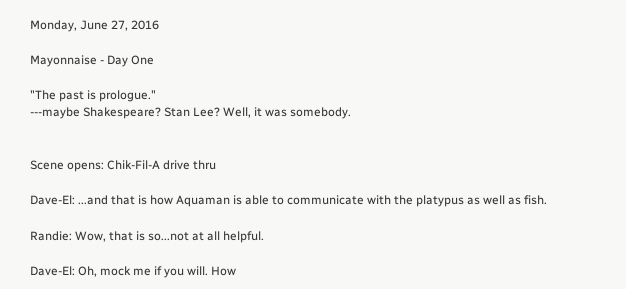Monday, June 27, 2016

Mayonnaise - Day One

"The past is prologue."
---maybe Shakespeare? Stan Lee? Well, it was somebody.


Scene opens: Chik-Fil-A drive thru

Dave-El: ...and that is how Aquaman is able to communicate with the platypus as well as fish.

Randie: Wow, that is so...not at all helpful.

Dave-El: Oh, mock me if you will. How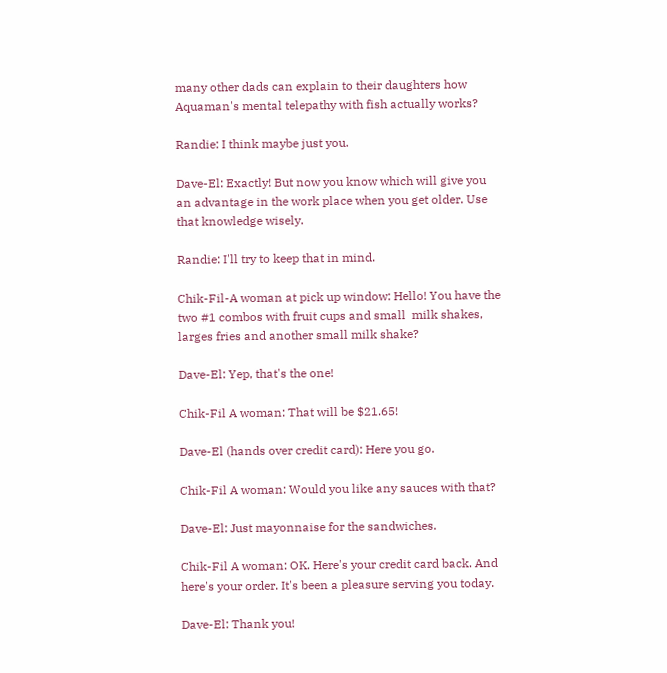many other dads can explain to their daughters how Aquaman's mental telepathy with fish actually works?

Randie: I think maybe just you.

Dave-El: Exactly! But now you know which will give you an advantage in the work place when you get older. Use that knowledge wisely.

Randie: I'll try to keep that in mind.

Chik-Fil-A woman at pick up window: Hello! You have the two #1 combos with fruit cups and small  milk shakes, larges fries and another small milk shake?

Dave-El: Yep, that's the one!

Chik-Fil A woman: That will be $21.65!

Dave-El (hands over credit card): Here you go.

Chik-Fil A woman: Would you like any sauces with that?

Dave-El: Just mayonnaise for the sandwiches.

Chik-Fil A woman: OK. Here's your credit card back. And here's your order. It's been a pleasure serving you today.

Dave-El: Thank you!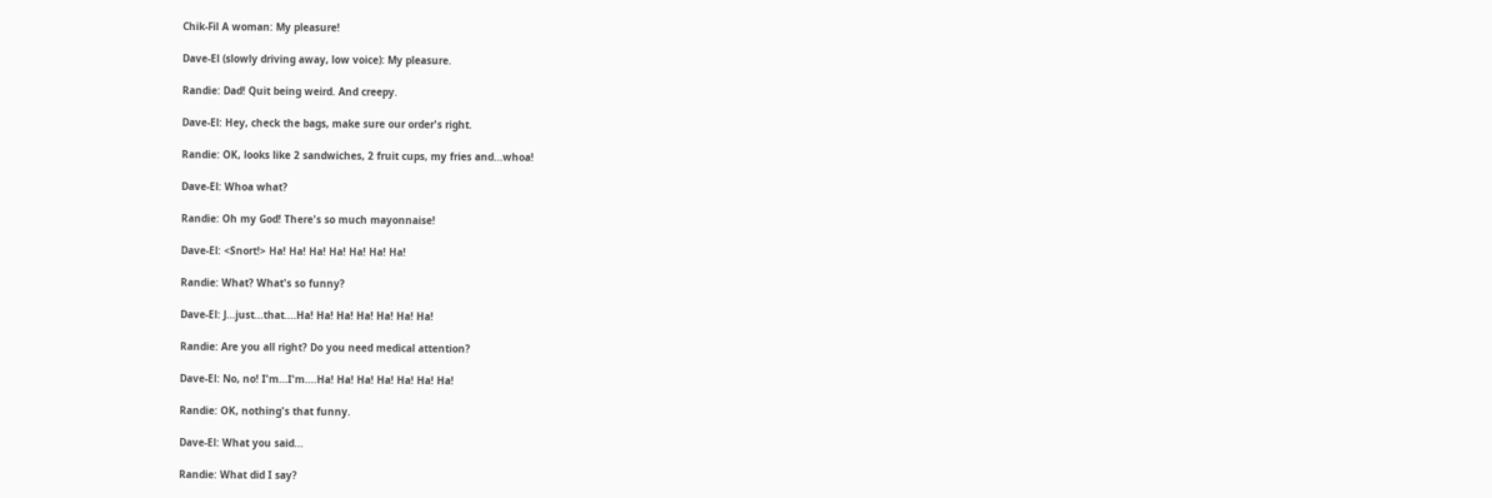Chik-Fil A woman: My pleasure!

Dave-El (slowly driving away, low voice): My pleasure.

Randie: Dad! Quit being weird. And creepy.

Dave-El: Hey, check the bags, make sure our order's right.

Randie: OK, looks like 2 sandwiches, 2 fruit cups, my fries and...whoa!

Dave-El: Whoa what?

Randie: Oh my God! There's so much mayonnaise!

Dave-El: <Snort!> Ha! Ha! Ha! Ha! Ha! Ha! Ha!

Randie: What? What's so funny?

Dave-El: J...just...that....Ha! Ha! Ha! Ha! Ha! Ha! Ha!

Randie: Are you all right? Do you need medical attention?

Dave-El: No, no! I'm...I'm....Ha! Ha! Ha! Ha! Ha! Ha! Ha!

Randie: OK, nothing's that funny.

Dave-El: What you said...

Randie: What did I say?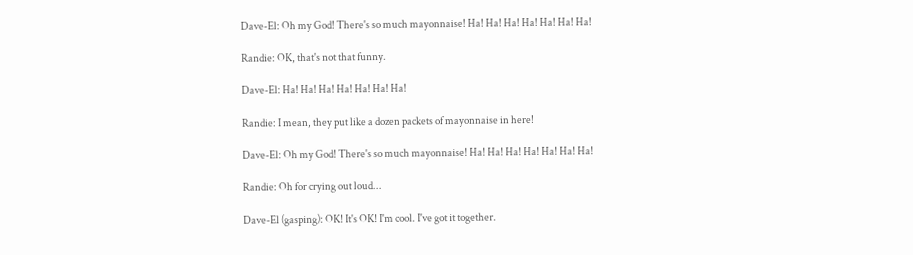Dave-El: Oh my God! There's so much mayonnaise! Ha! Ha! Ha! Ha! Ha! Ha! Ha!

Randie: OK, that's not that funny.

Dave-El: Ha! Ha! Ha! Ha! Ha! Ha! Ha!

Randie: I mean, they put like a dozen packets of mayonnaise in here!

Dave-El: Oh my God! There's so much mayonnaise! Ha! Ha! Ha! Ha! Ha! Ha! Ha!

Randie: Oh for crying out loud...

Dave-El (gasping): OK! It's OK! I'm cool. I've got it together.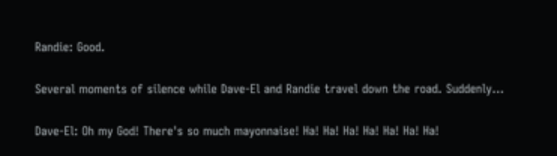Randie: Good.

Several moments of silence while Dave-El and Randie travel down the road. Suddenly...

Dave-El: Oh my God! There's so much mayonnaise! Ha! Ha! Ha! Ha! Ha! Ha! Ha!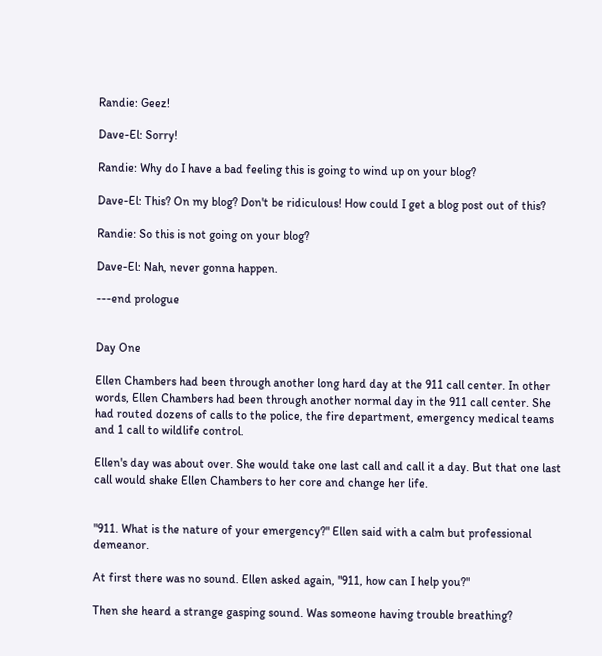Randie: Geez!

Dave-El: Sorry!

Randie: Why do I have a bad feeling this is going to wind up on your blog?

Dave-El: This? On my blog? Don't be ridiculous! How could I get a blog post out of this?

Randie: So this is not going on your blog?

Dave-El: Nah, never gonna happen.

---end prologue


Day One

Ellen Chambers had been through another long hard day at the 911 call center. In other words, Ellen Chambers had been through another normal day in the 911 call center. She had routed dozens of calls to the police, the fire department, emergency medical teams and 1 call to wildlife control.

Ellen's day was about over. She would take one last call and call it a day. But that one last call would shake Ellen Chambers to her core and change her life.


"911. What is the nature of your emergency?" Ellen said with a calm but professional demeanor.

At first there was no sound. Ellen asked again, "911, how can I help you?"

Then she heard a strange gasping sound. Was someone having trouble breathing?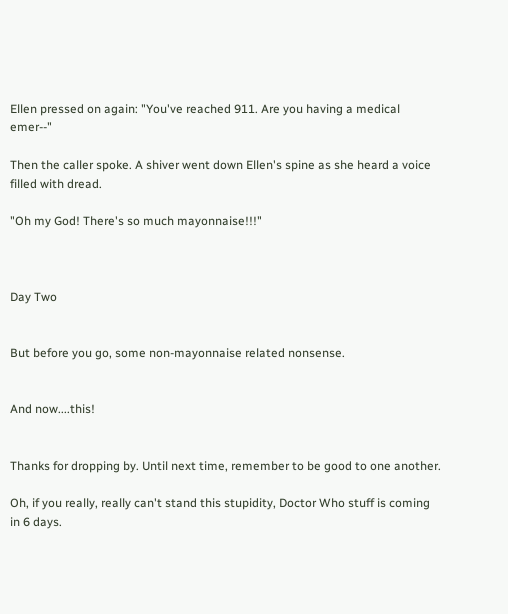Ellen pressed on again: "You've reached 911. Are you having a medical emer--"

Then the caller spoke. A shiver went down Ellen's spine as she heard a voice filled with dread.

"Oh my God! There's so much mayonnaise!!!"



Day Two


But before you go, some non-mayonnaise related nonsense.


And now....this!


Thanks for dropping by. Until next time, remember to be good to one another.

Oh, if you really, really can't stand this stupidity, Doctor Who stuff is coming in 6 days.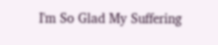I'm So Glad My Suffering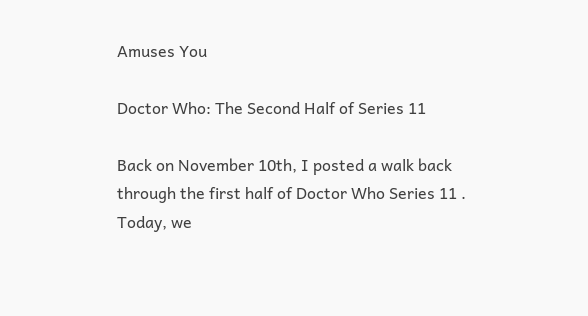Amuses You

Doctor Who: The Second Half of Series 11

Back on November 10th, I posted a walk back through the first half of Doctor Who Series 11 .    Today, we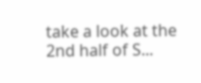take a look at the 2nd half of S...